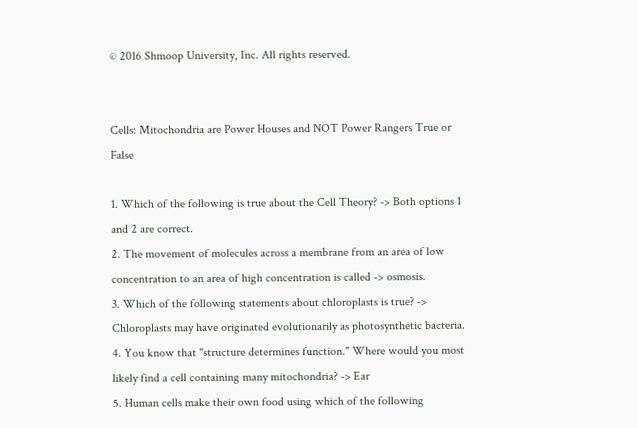© 2016 Shmoop University, Inc. All rights reserved.


Cells: Mitochondria are Power Houses and NOT Power Rangers True or False

1. Which of the following is true about the Cell Theory? -> Both options 1 and 2 are correct.
2. The movement of molecules across a membrane from an area of low concentration to an area of high concentration is called -> osmosis.
3. Which of the following statements about chloroplasts is true? -> Chloroplasts may have originated evolutionarily as photosynthetic bacteria.
4. You know that "structure determines function." Where would you most likely find a cell containing many mitochondria? -> Ear
5. Human cells make their own food using which of the following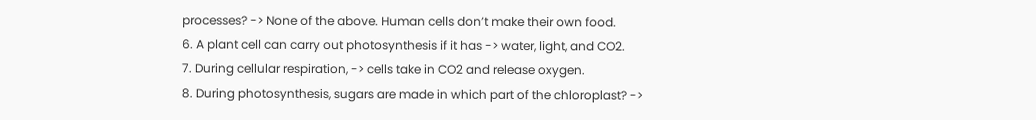processes? -> None of the above. Human cells don’t make their own food.
6. A plant cell can carry out photosynthesis if it has -> water, light, and CO2.
7. During cellular respiration, -> cells take in CO2 and release oxygen.
8. During photosynthesis, sugars are made in which part of the chloroplast? ->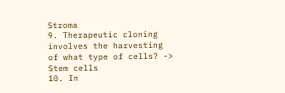Stroma
9. Therapeutic cloning involves the harvesting of what type of cells? -> Stem cells
10. In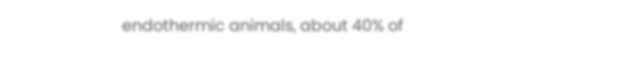endothermic animals, about 40% of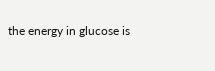the energy in glucose is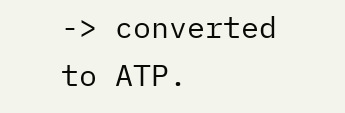-> converted to ATP.